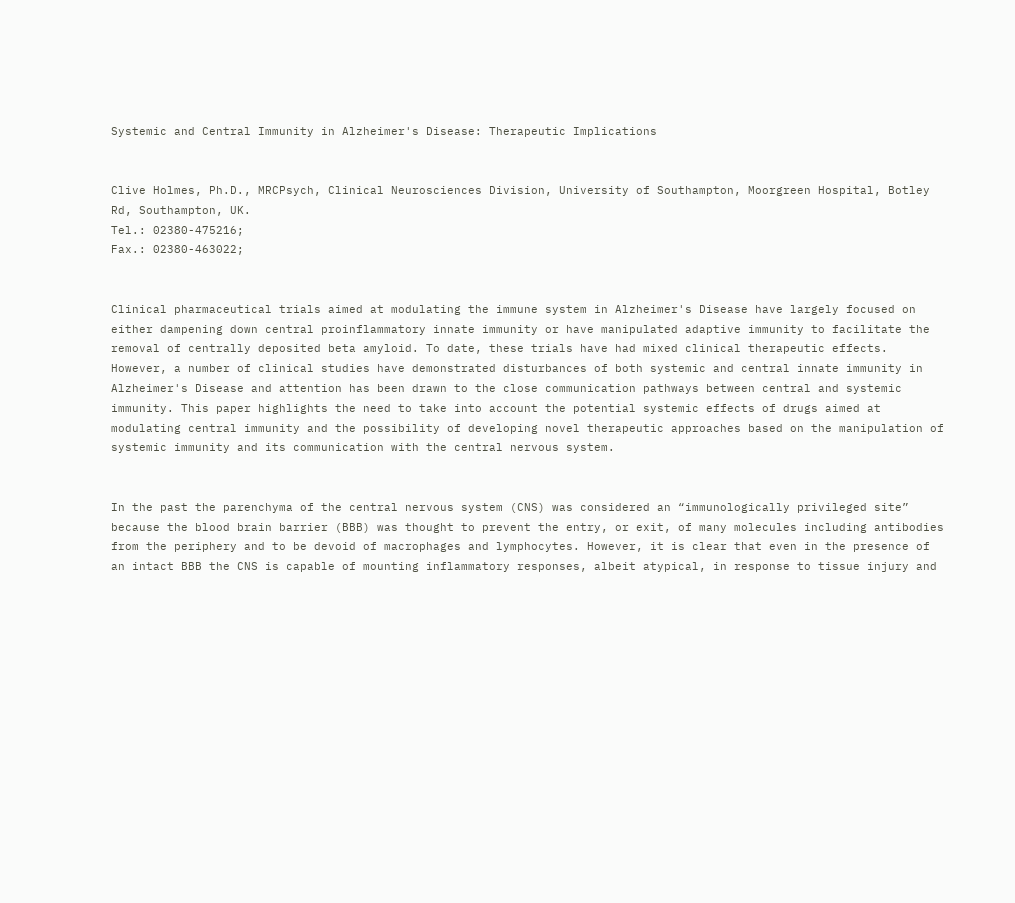Systemic and Central Immunity in Alzheimer's Disease: Therapeutic Implications


Clive Holmes, Ph.D., MRCPsych, Clinical Neurosciences Division, University of Southampton, Moorgreen Hospital, Botley Rd, Southampton, UK.
Tel.: 02380-475216;
Fax.: 02380-463022;


Clinical pharmaceutical trials aimed at modulating the immune system in Alzheimer's Disease have largely focused on either dampening down central proinflammatory innate immunity or have manipulated adaptive immunity to facilitate the removal of centrally deposited beta amyloid. To date, these trials have had mixed clinical therapeutic effects. However, a number of clinical studies have demonstrated disturbances of both systemic and central innate immunity in Alzheimer's Disease and attention has been drawn to the close communication pathways between central and systemic immunity. This paper highlights the need to take into account the potential systemic effects of drugs aimed at modulating central immunity and the possibility of developing novel therapeutic approaches based on the manipulation of systemic immunity and its communication with the central nervous system.


In the past the parenchyma of the central nervous system (CNS) was considered an “immunologically privileged site” because the blood brain barrier (BBB) was thought to prevent the entry, or exit, of many molecules including antibodies from the periphery and to be devoid of macrophages and lymphocytes. However, it is clear that even in the presence of an intact BBB the CNS is capable of mounting inflammatory responses, albeit atypical, in response to tissue injury and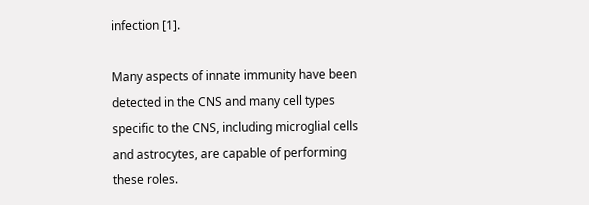infection [1].

Many aspects of innate immunity have been detected in the CNS and many cell types specific to the CNS, including microglial cells and astrocytes, are capable of performing these roles.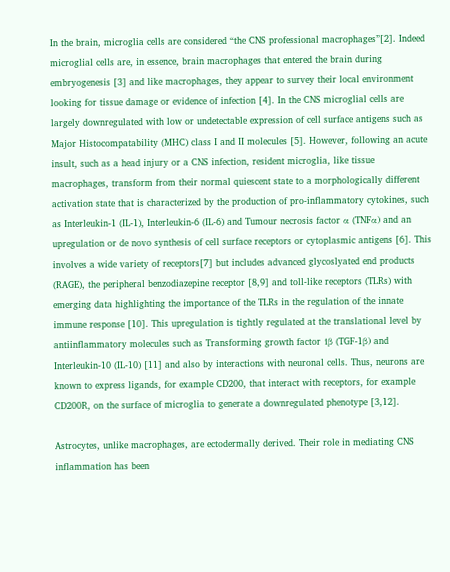In the brain, microglia cells are considered “the CNS professional macrophages”[2]. Indeed microglial cells are, in essence, brain macrophages that entered the brain during embryogenesis [3] and like macrophages, they appear to survey their local environment looking for tissue damage or evidence of infection [4]. In the CNS microglial cells are largely downregulated with low or undetectable expression of cell surface antigens such as Major Histocompatability (MHC) class I and II molecules [5]. However, following an acute insult, such as a head injury or a CNS infection, resident microglia, like tissue macrophages, transform from their normal quiescent state to a morphologically different activation state that is characterized by the production of pro-inflammatory cytokines, such as Interleukin-1 (IL-1), Interleukin-6 (IL-6) and Tumour necrosis factor α (TNFα) and an upregulation or de novo synthesis of cell surface receptors or cytoplasmic antigens [6]. This involves a wide variety of receptors[7] but includes advanced glycoslyated end products (RAGE), the peripheral benzodiazepine receptor [8,9] and toll-like receptors (TLRs) with emerging data highlighting the importance of the TLRs in the regulation of the innate immune response [10]. This upregulation is tightly regulated at the translational level by antiinflammatory molecules such as Transforming growth factor 1β (TGF-1β) and Interleukin-10 (IL-10) [11] and also by interactions with neuronal cells. Thus, neurons are known to express ligands, for example CD200, that interact with receptors, for example CD200R, on the surface of microglia to generate a downregulated phenotype [3,12].

Astrocytes, unlike macrophages, are ectodermally derived. Their role in mediating CNS inflammation has been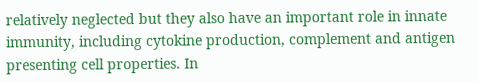relatively neglected but they also have an important role in innate immunity, including cytokine production, complement and antigen presenting cell properties. In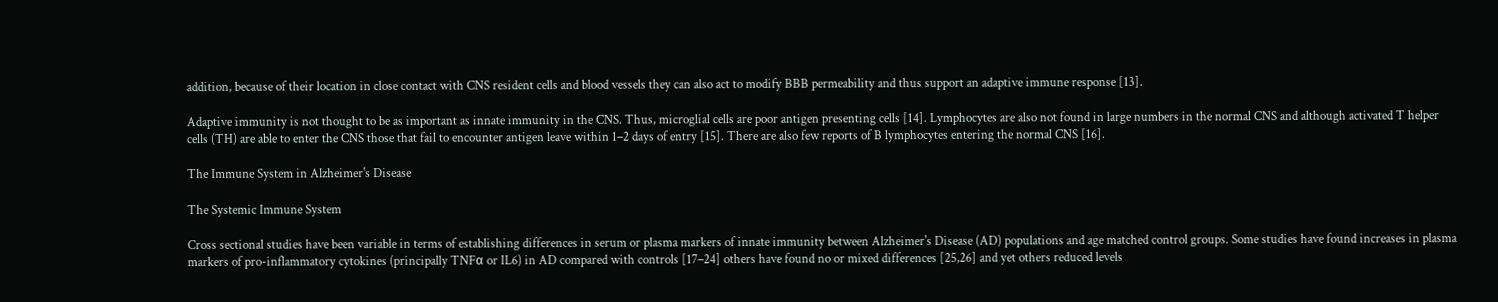addition, because of their location in close contact with CNS resident cells and blood vessels they can also act to modify BBB permeability and thus support an adaptive immune response [13].

Adaptive immunity is not thought to be as important as innate immunity in the CNS. Thus, microglial cells are poor antigen presenting cells [14]. Lymphocytes are also not found in large numbers in the normal CNS and although activated T helper cells (TH) are able to enter the CNS those that fail to encounter antigen leave within 1–2 days of entry [15]. There are also few reports of B lymphocytes entering the normal CNS [16].

The Immune System in Alzheimer's Disease

The Systemic Immune System

Cross sectional studies have been variable in terms of establishing differences in serum or plasma markers of innate immunity between Alzheimer's Disease (AD) populations and age matched control groups. Some studies have found increases in plasma markers of pro-inflammatory cytokines (principally TNFα or IL6) in AD compared with controls [17–24] others have found no or mixed differences [25,26] and yet others reduced levels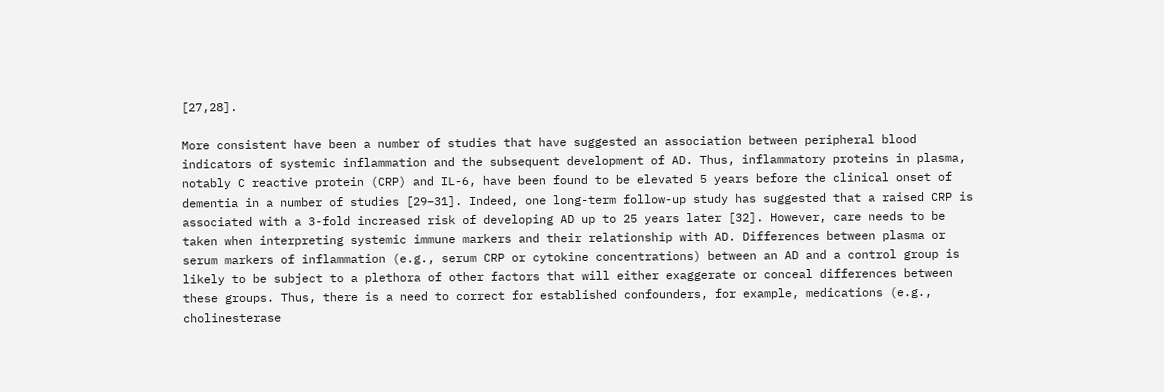[27,28].

More consistent have been a number of studies that have suggested an association between peripheral blood indicators of systemic inflammation and the subsequent development of AD. Thus, inflammatory proteins in plasma, notably C reactive protein (CRP) and IL-6, have been found to be elevated 5 years before the clinical onset of dementia in a number of studies [29–31]. Indeed, one long-term follow-up study has suggested that a raised CRP is associated with a 3-fold increased risk of developing AD up to 25 years later [32]. However, care needs to be taken when interpreting systemic immune markers and their relationship with AD. Differences between plasma or serum markers of inflammation (e.g., serum CRP or cytokine concentrations) between an AD and a control group is likely to be subject to a plethora of other factors that will either exaggerate or conceal differences between these groups. Thus, there is a need to correct for established confounders, for example, medications (e.g., cholinesterase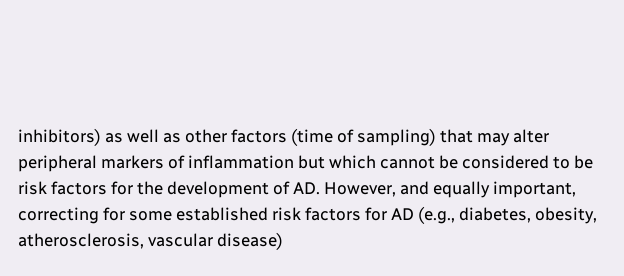inhibitors) as well as other factors (time of sampling) that may alter peripheral markers of inflammation but which cannot be considered to be risk factors for the development of AD. However, and equally important, correcting for some established risk factors for AD (e.g., diabetes, obesity, atherosclerosis, vascular disease)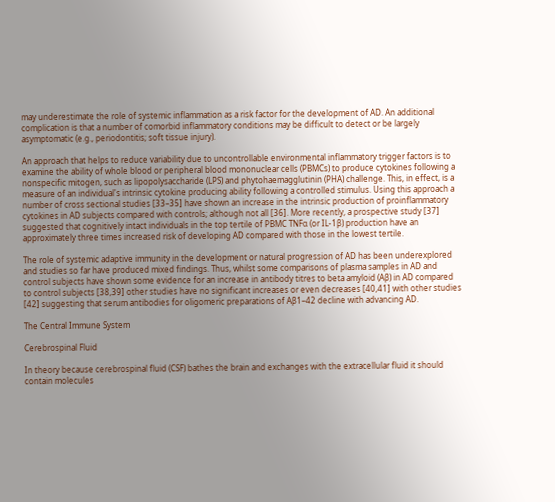may underestimate the role of systemic inflammation as a risk factor for the development of AD. An additional complication is that a number of comorbid inflammatory conditions may be difficult to detect or be largely asymptomatic (e.g., periodontitis; soft tissue injury).

An approach that helps to reduce variability due to uncontrollable environmental inflammatory trigger factors is to examine the ability of whole blood or peripheral blood mononuclear cells (PBMCs) to produce cytokines following a nonspecific mitogen, such as lipopolysaccharide (LPS) and phytohaemagglutinin (PHA) challenge. This, in effect, is a measure of an individual's intrinsic cytokine producing ability following a controlled stimulus. Using this approach a number of cross sectional studies [33–35] have shown an increase in the intrinsic production of proinflammatory cytokines in AD subjects compared with controls; although not all [36]. More recently, a prospective study [37] suggested that cognitively intact individuals in the top tertile of PBMC TNFα (or IL-1β) production have an approximately three times increased risk of developing AD compared with those in the lowest tertile.

The role of systemic adaptive immunity in the development or natural progression of AD has been underexplored and studies so far have produced mixed findings. Thus, whilst some comparisons of plasma samples in AD and control subjects have shown some evidence for an increase in antibody titres to beta amyloid (Aβ) in AD compared to control subjects [38,39] other studies have no significant increases or even decreases [40,41] with other studies [42] suggesting that serum antibodies for oligomeric preparations of Aβ1–42 decline with advancing AD.

The Central Immune System

Cerebrospinal Fluid

In theory because cerebrospinal fluid (CSF) bathes the brain and exchanges with the extracellular fluid it should contain molecules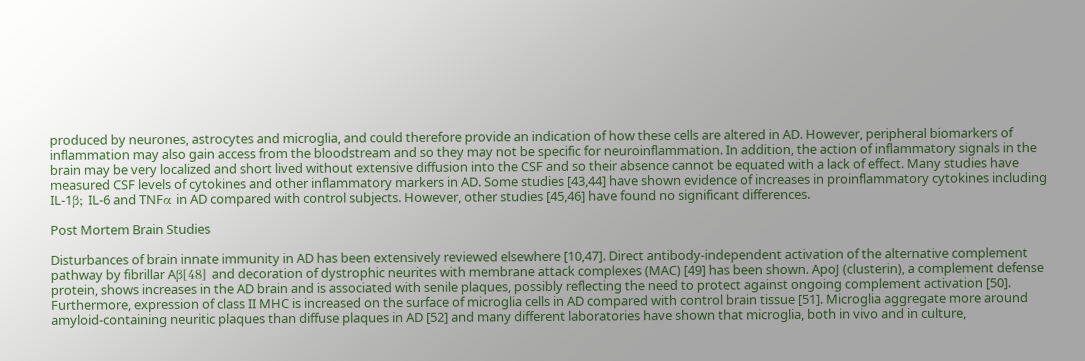produced by neurones, astrocytes and microglia, and could therefore provide an indication of how these cells are altered in AD. However, peripheral biomarkers of inflammation may also gain access from the bloodstream and so they may not be specific for neuroinflammation. In addition, the action of inflammatory signals in the brain may be very localized and short lived without extensive diffusion into the CSF and so their absence cannot be equated with a lack of effect. Many studies have measured CSF levels of cytokines and other inflammatory markers in AD. Some studies [43,44] have shown evidence of increases in proinflammatory cytokines including IL-1β; IL-6 and TNFα in AD compared with control subjects. However, other studies [45,46] have found no significant differences.

Post Mortem Brain Studies

Disturbances of brain innate immunity in AD has been extensively reviewed elsewhere [10,47]. Direct antibody-independent activation of the alternative complement pathway by fibrillar Aβ[48] and decoration of dystrophic neurites with membrane attack complexes (MAC) [49] has been shown. ApoJ (clusterin), a complement defense protein, shows increases in the AD brain and is associated with senile plaques, possibly reflecting the need to protect against ongoing complement activation [50]. Furthermore, expression of class II MHC is increased on the surface of microglia cells in AD compared with control brain tissue [51]. Microglia aggregate more around amyloid-containing neuritic plaques than diffuse plaques in AD [52] and many different laboratories have shown that microglia, both in vivo and in culture,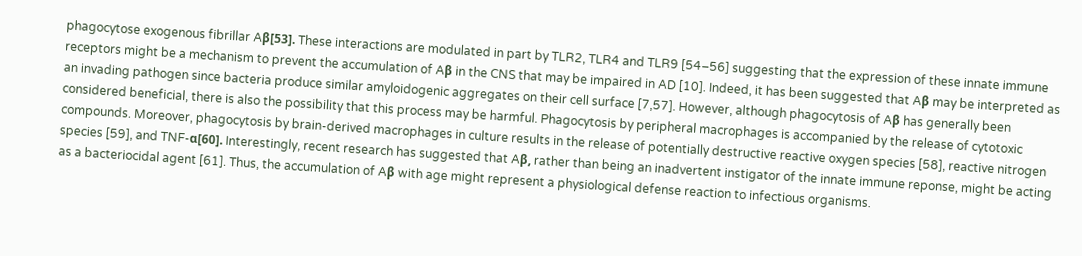phagocytose exogenous fibrillar Aβ[53]. These interactions are modulated in part by TLR2, TLR4 and TLR9 [54–56] suggesting that the expression of these innate immune receptors might be a mechanism to prevent the accumulation of Aβ in the CNS that may be impaired in AD [10]. Indeed, it has been suggested that Aβ may be interpreted as an invading pathogen since bacteria produce similar amyloidogenic aggregates on their cell surface [7,57]. However, although phagocytosis of Aβ has generally been considered beneficial, there is also the possibility that this process may be harmful. Phagocytosis by peripheral macrophages is accompanied by the release of cytotoxic compounds. Moreover, phagocytosis by brain-derived macrophages in culture results in the release of potentially destructive reactive oxygen species [58], reactive nitrogen species [59], and TNF-α[60]. Interestingly, recent research has suggested that Aβ, rather than being an inadvertent instigator of the innate immune reponse, might be acting as a bacteriocidal agent [61]. Thus, the accumulation of Aβ with age might represent a physiological defense reaction to infectious organisms.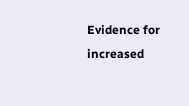Evidence for increased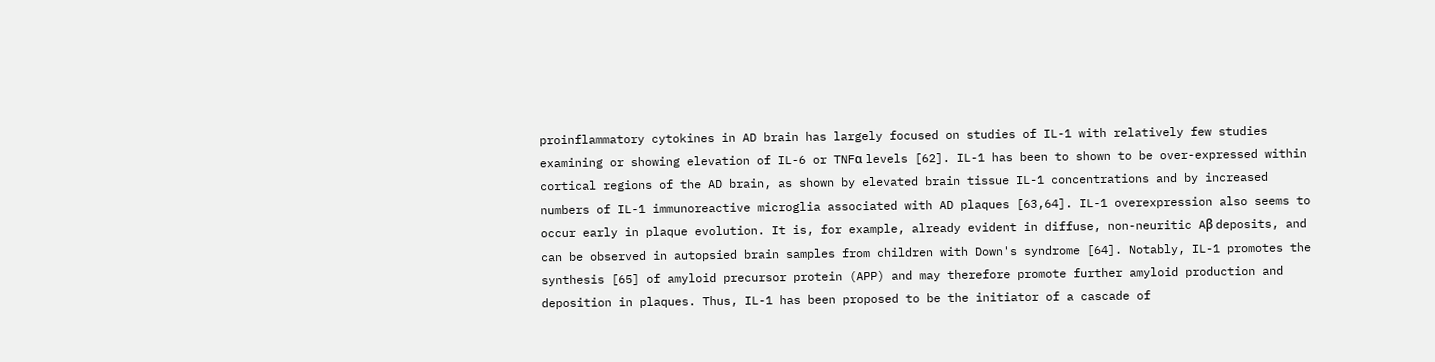proinflammatory cytokines in AD brain has largely focused on studies of IL-1 with relatively few studies examining or showing elevation of IL-6 or TNFα levels [62]. IL-1 has been to shown to be over-expressed within cortical regions of the AD brain, as shown by elevated brain tissue IL-1 concentrations and by increased numbers of IL-1 immunoreactive microglia associated with AD plaques [63,64]. IL-1 overexpression also seems to occur early in plaque evolution. It is, for example, already evident in diffuse, non-neuritic Aβ deposits, and can be observed in autopsied brain samples from children with Down's syndrome [64]. Notably, IL-1 promotes the synthesis [65] of amyloid precursor protein (APP) and may therefore promote further amyloid production and deposition in plaques. Thus, IL-1 has been proposed to be the initiator of a cascade of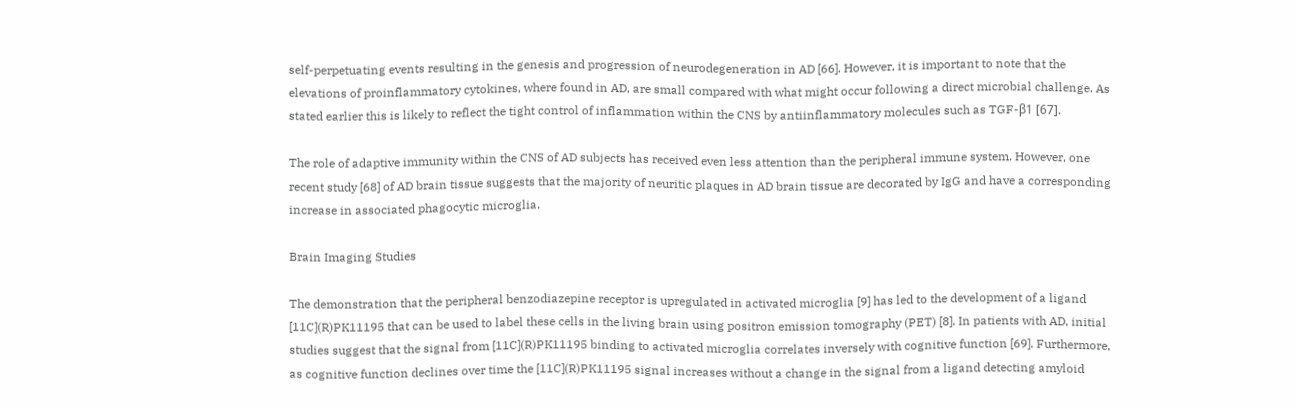self-perpetuating events resulting in the genesis and progression of neurodegeneration in AD [66]. However, it is important to note that the elevations of proinflammatory cytokines, where found in AD, are small compared with what might occur following a direct microbial challenge. As stated earlier this is likely to reflect the tight control of inflammation within the CNS by antiinflammatory molecules such as TGF-β1 [67].

The role of adaptive immunity within the CNS of AD subjects has received even less attention than the peripheral immune system. However, one recent study [68] of AD brain tissue suggests that the majority of neuritic plaques in AD brain tissue are decorated by IgG and have a corresponding increase in associated phagocytic microglia.

Brain Imaging Studies

The demonstration that the peripheral benzodiazepine receptor is upregulated in activated microglia [9] has led to the development of a ligand [11C](R)PK11195 that can be used to label these cells in the living brain using positron emission tomography (PET) [8]. In patients with AD, initial studies suggest that the signal from [11C](R)PK11195 binding to activated microglia correlates inversely with cognitive function [69]. Furthermore, as cognitive function declines over time the [11C](R)PK11195 signal increases without a change in the signal from a ligand detecting amyloid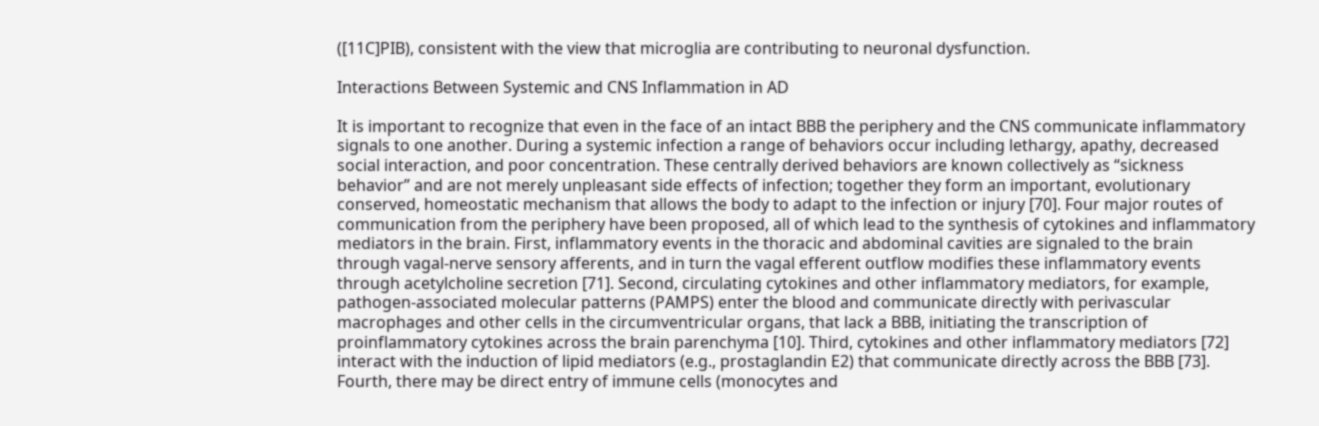([11C]PIB), consistent with the view that microglia are contributing to neuronal dysfunction.

Interactions Between Systemic and CNS Inflammation in AD

It is important to recognize that even in the face of an intact BBB the periphery and the CNS communicate inflammatory signals to one another. During a systemic infection a range of behaviors occur including lethargy, apathy, decreased social interaction, and poor concentration. These centrally derived behaviors are known collectively as “sickness behavior” and are not merely unpleasant side effects of infection; together they form an important, evolutionary conserved, homeostatic mechanism that allows the body to adapt to the infection or injury [70]. Four major routes of communication from the periphery have been proposed, all of which lead to the synthesis of cytokines and inflammatory mediators in the brain. First, inflammatory events in the thoracic and abdominal cavities are signaled to the brain through vagal-nerve sensory afferents, and in turn the vagal efferent outflow modifies these inflammatory events through acetylcholine secretion [71]. Second, circulating cytokines and other inflammatory mediators, for example, pathogen-associated molecular patterns (PAMPS) enter the blood and communicate directly with perivascular macrophages and other cells in the circumventricular organs, that lack a BBB, initiating the transcription of proinflammatory cytokines across the brain parenchyma [10]. Third, cytokines and other inflammatory mediators [72] interact with the induction of lipid mediators (e.g., prostaglandin E2) that communicate directly across the BBB [73]. Fourth, there may be direct entry of immune cells (monocytes and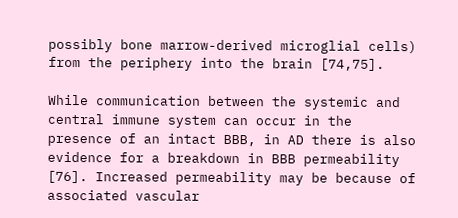possibly bone marrow-derived microglial cells) from the periphery into the brain [74,75].

While communication between the systemic and central immune system can occur in the presence of an intact BBB, in AD there is also evidence for a breakdown in BBB permeability [76]. Increased permeability may be because of associated vascular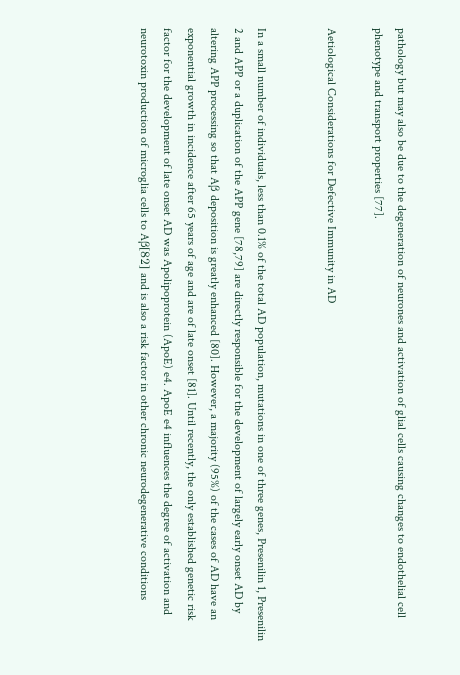pathology but may also be due to the degeneration of neurones and activation of glial cells causing changes to endothelial cell phenotype and transport properties [77].

Aetiological Considerations for Defective Immunity in AD


In a small number of individuals, less than 0.1% of the total AD population, mutations in one of three genes, Presenilin 1, Presenilin 2 and APP or a duplication of the APP gene [78,79] are directly responsible for the development of largely early onset AD by altering APP processing so that Aβ deposition is greatly enhanced [80]. However, a majority (95%) of the cases of AD have an exponential growth in incidence after 65 years of age and are of late onset [81]. Until recently, the only established genetic risk factor for the development of late onset AD was Apolipoprotein (ApoE) e4. ApoE e4 influences the degree of activation and neurotoxin production of microglia cells to Aβ[82] and is also a risk factor in other chronic neurodegenerative conditions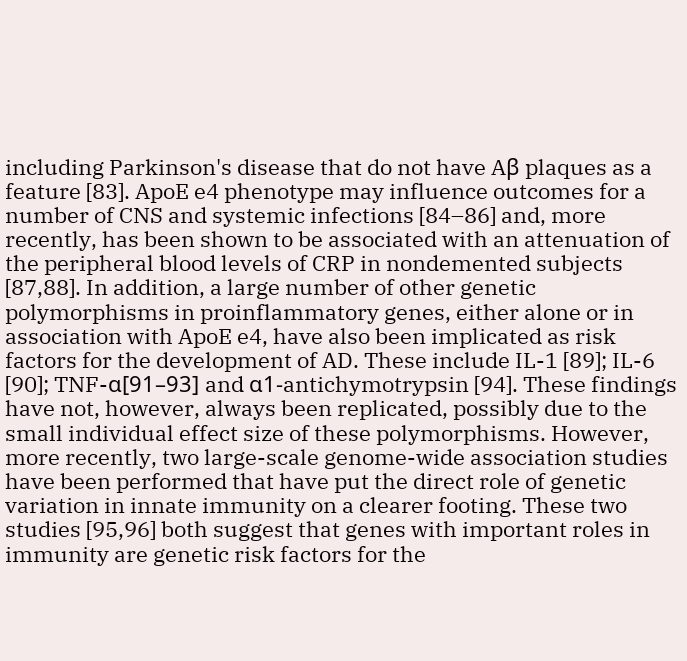including Parkinson's disease that do not have Aβ plaques as a feature [83]. ApoE e4 phenotype may influence outcomes for a number of CNS and systemic infections [84–86] and, more recently, has been shown to be associated with an attenuation of the peripheral blood levels of CRP in nondemented subjects [87,88]. In addition, a large number of other genetic polymorphisms in proinflammatory genes, either alone or in association with ApoE e4, have also been implicated as risk factors for the development of AD. These include IL-1 [89]; IL-6 [90]; TNF-α[91–93] and α1-antichymotrypsin [94]. These findings have not, however, always been replicated, possibly due to the small individual effect size of these polymorphisms. However, more recently, two large-scale genome-wide association studies have been performed that have put the direct role of genetic variation in innate immunity on a clearer footing. These two studies [95,96] both suggest that genes with important roles in immunity are genetic risk factors for the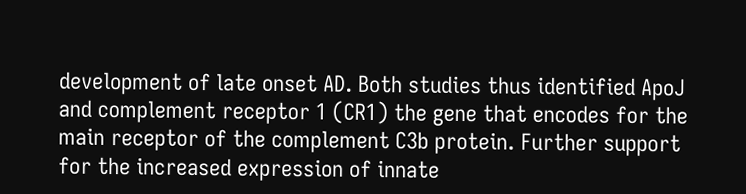development of late onset AD. Both studies thus identified ApoJ and complement receptor 1 (CR1) the gene that encodes for the main receptor of the complement C3b protein. Further support for the increased expression of innate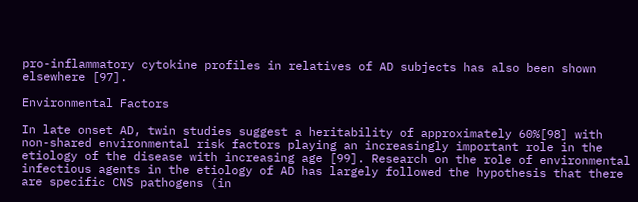pro-inflammatory cytokine profiles in relatives of AD subjects has also been shown elsewhere [97].

Environmental Factors

In late onset AD, twin studies suggest a heritability of approximately 60%[98] with non-shared environmental risk factors playing an increasingly important role in the etiology of the disease with increasing age [99]. Research on the role of environmental infectious agents in the etiology of AD has largely followed the hypothesis that there are specific CNS pathogens (in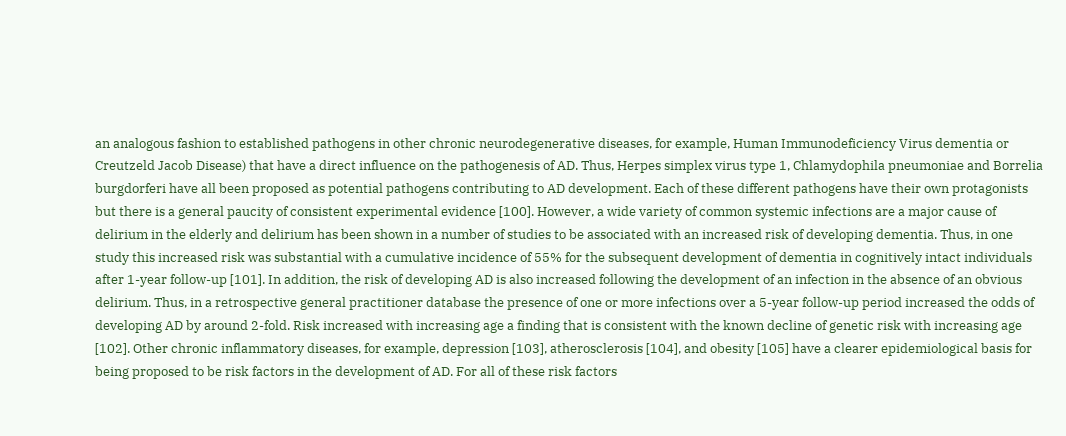an analogous fashion to established pathogens in other chronic neurodegenerative diseases, for example, Human Immunodeficiency Virus dementia or Creutzeld Jacob Disease) that have a direct influence on the pathogenesis of AD. Thus, Herpes simplex virus type 1, Chlamydophila pneumoniae and Borrelia burgdorferi have all been proposed as potential pathogens contributing to AD development. Each of these different pathogens have their own protagonists but there is a general paucity of consistent experimental evidence [100]. However, a wide variety of common systemic infections are a major cause of delirium in the elderly and delirium has been shown in a number of studies to be associated with an increased risk of developing dementia. Thus, in one study this increased risk was substantial with a cumulative incidence of 55% for the subsequent development of dementia in cognitively intact individuals after 1-year follow-up [101]. In addition, the risk of developing AD is also increased following the development of an infection in the absence of an obvious delirium. Thus, in a retrospective general practitioner database the presence of one or more infections over a 5-year follow-up period increased the odds of developing AD by around 2-fold. Risk increased with increasing age a finding that is consistent with the known decline of genetic risk with increasing age [102]. Other chronic inflammatory diseases, for example, depression [103], atherosclerosis [104], and obesity [105] have a clearer epidemiological basis for being proposed to be risk factors in the development of AD. For all of these risk factors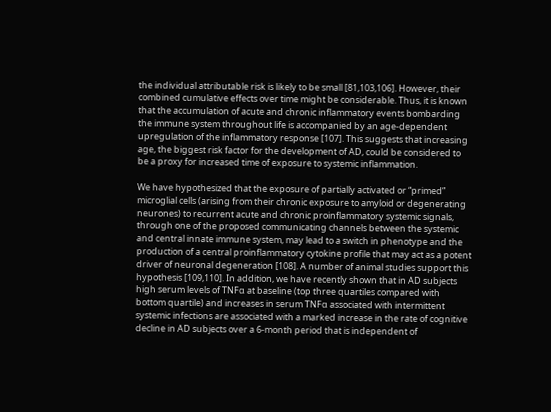the individual attributable risk is likely to be small [81,103,106]. However, their combined cumulative effects over time might be considerable. Thus, it is known that the accumulation of acute and chronic inflammatory events bombarding the immune system throughout life is accompanied by an age-dependent upregulation of the inflammatory response [107]. This suggests that increasing age, the biggest risk factor for the development of AD, could be considered to be a proxy for increased time of exposure to systemic inflammation.

We have hypothesized that the exposure of partially activated or “primed” microglial cells (arising from their chronic exposure to amyloid or degenerating neurones) to recurrent acute and chronic proinflammatory systemic signals, through one of the proposed communicating channels between the systemic and central innate immune system, may lead to a switch in phenotype and the production of a central proinflammatory cytokine profile that may act as a potent driver of neuronal degeneration [108]. A number of animal studies support this hypothesis [109,110]. In addition, we have recently shown that in AD subjects high serum levels of TNFα at baseline (top three quartiles compared with bottom quartile) and increases in serum TNFα associated with intermittent systemic infections are associated with a marked increase in the rate of cognitive decline in AD subjects over a 6-month period that is independent of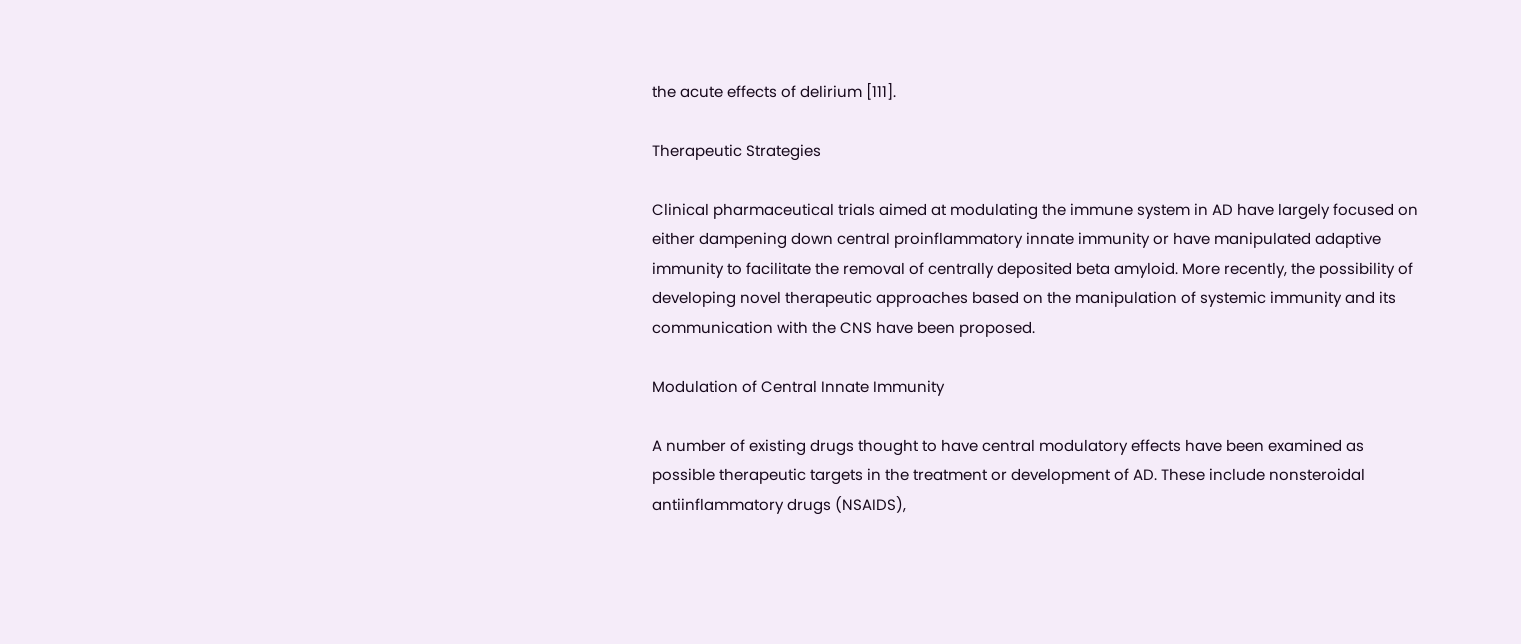the acute effects of delirium [111].

Therapeutic Strategies

Clinical pharmaceutical trials aimed at modulating the immune system in AD have largely focused on either dampening down central proinflammatory innate immunity or have manipulated adaptive immunity to facilitate the removal of centrally deposited beta amyloid. More recently, the possibility of developing novel therapeutic approaches based on the manipulation of systemic immunity and its communication with the CNS have been proposed.

Modulation of Central Innate Immunity

A number of existing drugs thought to have central modulatory effects have been examined as possible therapeutic targets in the treatment or development of AD. These include nonsteroidal antiinflammatory drugs (NSAIDS),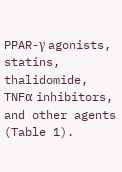PPAR-γ agonists, statins, thalidomide, TNFα inhibitors, and other agents (Table 1).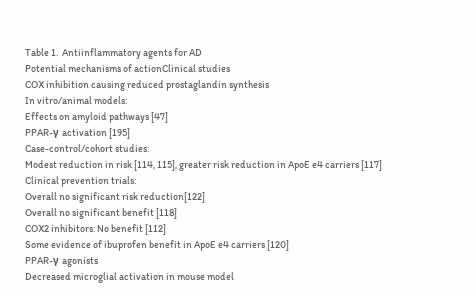Table 1.  Antiinflammatory agents for AD
Potential mechanisms of actionClinical studies
COX inhibition causing reduced prostaglandin synthesis
In vitro/animal models:
Effects on amyloid pathways [47]
PPAR-γ activation [195]
Case-control/cohort studies:
Modest reduction in risk [114, 115], greater risk reduction in ApoE e4 carriers [117]
Clinical prevention trials:
Overall no significant risk reduction[122]
Overall no significant benefit [118]
COX2 inhibitors: No benefit [112]
Some evidence of ibuprofen benefit in ApoE e4 carriers [120]
PPAR-γ agonists
Decreased microglial activation in mouse model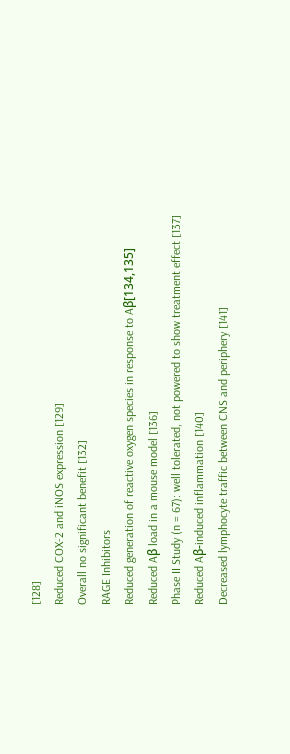[128]
Reduced COX-2 and iNOS expression [129]
Overall no significant benefit [132]
RAGE Inhibitors
Reduced generation of reactive oxygen species in response to Aβ[134,135]
Reduced Aβ load in a mouse model [136]
Phase II Study (n = 67): well tolerated, not powered to show treatment effect [137]
Reduced Aβ-induced inflammation [140]
Decreased lymphocyte traffic between CNS and periphery [141]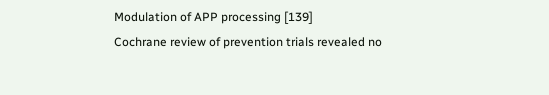Modulation of APP processing [139]
Cochrane review of prevention trials revealed no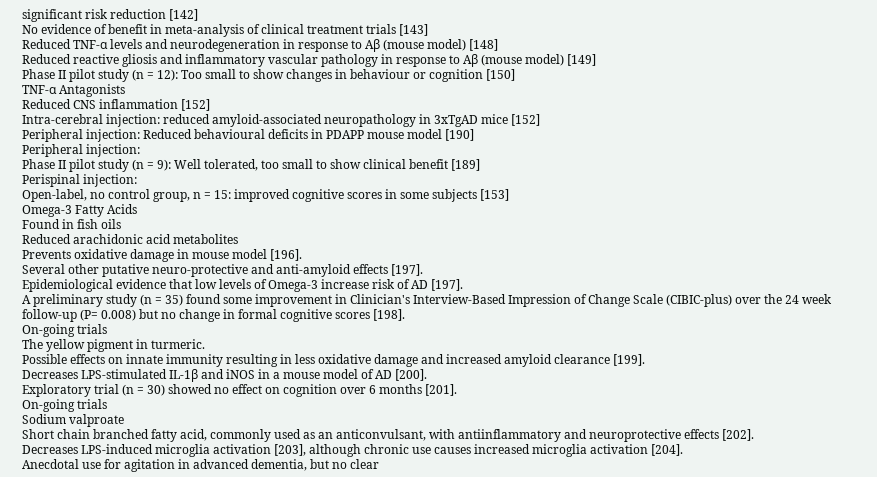significant risk reduction [142]
No evidence of benefit in meta-analysis of clinical treatment trials [143]
Reduced TNF-α levels and neurodegeneration in response to Aβ (mouse model) [148]
Reduced reactive gliosis and inflammatory vascular pathology in response to Aβ (mouse model) [149]
Phase II pilot study (n = 12): Too small to show changes in behaviour or cognition [150]
TNF-α Antagonists
Reduced CNS inflammation [152]
Intra-cerebral injection: reduced amyloid-associated neuropathology in 3xTgAD mice [152]
Peripheral injection: Reduced behavioural deficits in PDAPP mouse model [190]
Peripheral injection:
Phase II pilot study (n = 9): Well tolerated, too small to show clinical benefit [189]
Perispinal injection:
Open-label, no control group, n = 15: improved cognitive scores in some subjects [153]
Omega-3 Fatty Acids
Found in fish oils
Reduced arachidonic acid metabolites
Prevents oxidative damage in mouse model [196].
Several other putative neuro-protective and anti-amyloid effects [197].
Epidemiological evidence that low levels of Omega-3 increase risk of AD [197].
A preliminary study (n = 35) found some improvement in Clinician's Interview-Based Impression of Change Scale (CIBIC-plus) over the 24 week follow-up (P= 0.008) but no change in formal cognitive scores [198].
On-going trials
The yellow pigment in turmeric.
Possible effects on innate immunity resulting in less oxidative damage and increased amyloid clearance [199].
Decreases LPS-stimulated IL-1β and iNOS in a mouse model of AD [200].
Exploratory trial (n = 30) showed no effect on cognition over 6 months [201].
On-going trials
Sodium valproate
Short chain branched fatty acid, commonly used as an anticonvulsant, with antiinflammatory and neuroprotective effects [202].
Decreases LPS-induced microglia activation [203], although chronic use causes increased microglia activation [204].
Anecdotal use for agitation in advanced dementia, but no clear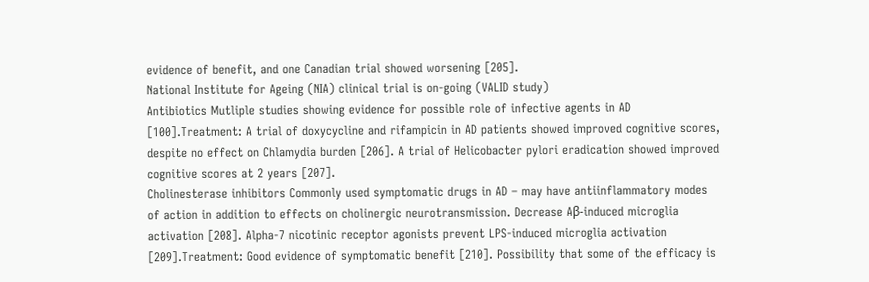evidence of benefit, and one Canadian trial showed worsening [205].
National Institute for Ageing (NIA) clinical trial is on-going (VALID study)
Antibiotics Mutliple studies showing evidence for possible role of infective agents in AD [100].Treatment: A trial of doxycycline and rifampicin in AD patients showed improved cognitive scores, despite no effect on Chlamydia burden [206]. A trial of Helicobacter pylori eradication showed improved cognitive scores at 2 years [207].
Cholinesterase inhibitors Commonly used symptomatic drugs in AD – may have antiinflammatory modes of action in addition to effects on cholinergic neurotransmission. Decrease Aβ-induced microglia activation [208]. Alpha-7 nicotinic receptor agonists prevent LPS-induced microglia activation [209].Treatment: Good evidence of symptomatic benefit [210]. Possibility that some of the efficacy is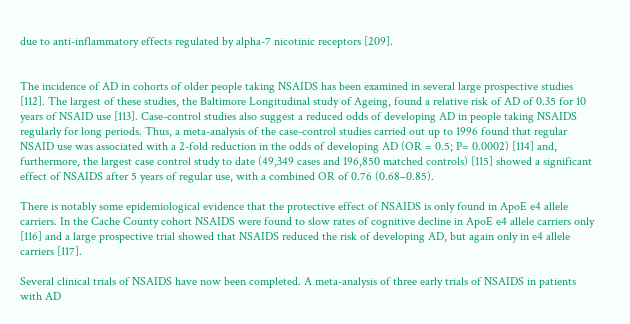due to anti-inflammatory effects regulated by alpha-7 nicotinic receptors [209].


The incidence of AD in cohorts of older people taking NSAIDS has been examined in several large prospective studies [112]. The largest of these studies, the Baltimore Longitudinal study of Ageing, found a relative risk of AD of 0.35 for 10 years of NSAID use [113]. Case-control studies also suggest a reduced odds of developing AD in people taking NSAIDS regularly for long periods. Thus, a meta-analysis of the case-control studies carried out up to 1996 found that regular NSAID use was associated with a 2-fold reduction in the odds of developing AD (OR = 0.5; P= 0.0002) [114] and, furthermore, the largest case control study to date (49,349 cases and 196,850 matched controls) [115] showed a significant effect of NSAIDS after 5 years of regular use, with a combined OR of 0.76 (0.68–0.85).

There is notably some epidemiological evidence that the protective effect of NSAIDS is only found in ApoE e4 allele carriers. In the Cache County cohort NSAIDS were found to slow rates of cognitive decline in ApoE e4 allele carriers only [116] and a large prospective trial showed that NSAIDS reduced the risk of developing AD, but again only in e4 allele carriers [117].

Several clinical trials of NSAIDS have now been completed. A meta-analysis of three early trials of NSAIDS in patients with AD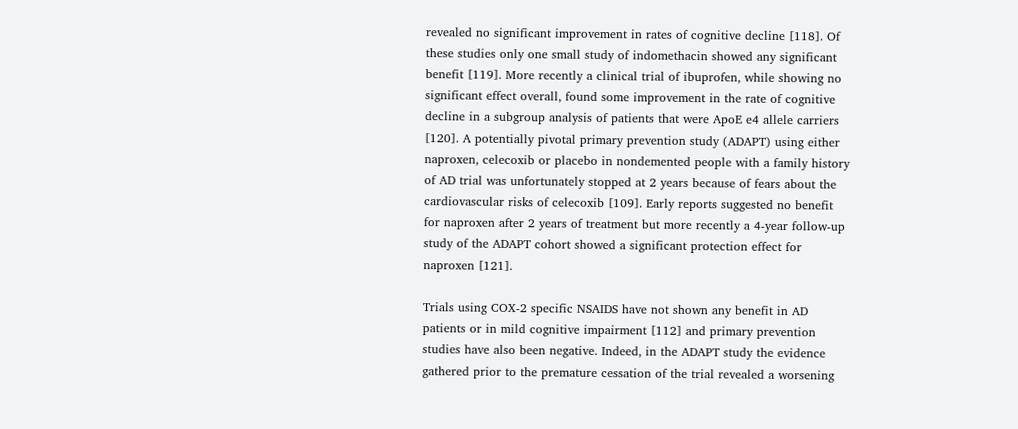revealed no significant improvement in rates of cognitive decline [118]. Of these studies only one small study of indomethacin showed any significant benefit [119]. More recently a clinical trial of ibuprofen, while showing no significant effect overall, found some improvement in the rate of cognitive decline in a subgroup analysis of patients that were ApoE e4 allele carriers [120]. A potentially pivotal primary prevention study (ADAPT) using either naproxen, celecoxib or placebo in nondemented people with a family history of AD trial was unfortunately stopped at 2 years because of fears about the cardiovascular risks of celecoxib [109]. Early reports suggested no benefit for naproxen after 2 years of treatment but more recently a 4-year follow-up study of the ADAPT cohort showed a significant protection effect for naproxen [121].

Trials using COX-2 specific NSAIDS have not shown any benefit in AD patients or in mild cognitive impairment [112] and primary prevention studies have also been negative. Indeed, in the ADAPT study the evidence gathered prior to the premature cessation of the trial revealed a worsening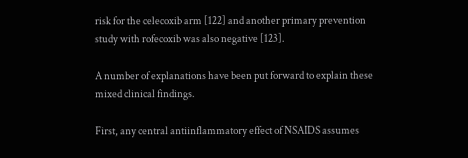risk for the celecoxib arm [122] and another primary prevention study with rofecoxib was also negative [123].

A number of explanations have been put forward to explain these mixed clinical findings.

First, any central antiinflammatory effect of NSAIDS assumes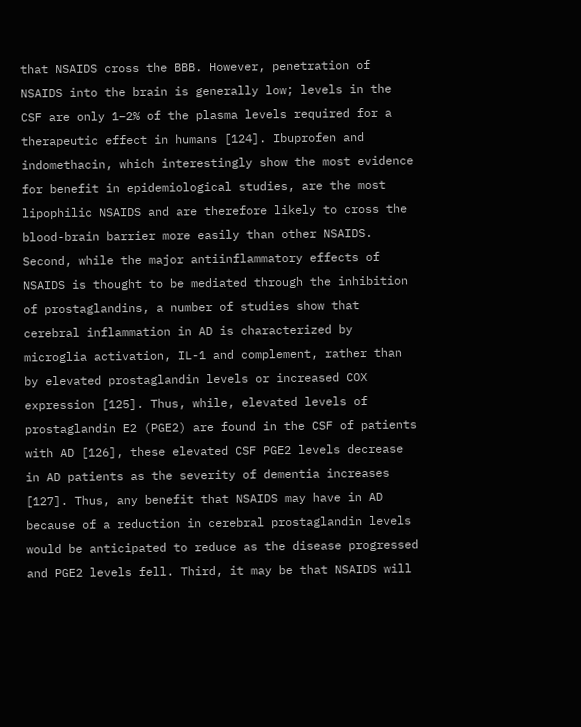that NSAIDS cross the BBB. However, penetration of NSAIDS into the brain is generally low; levels in the CSF are only 1–2% of the plasma levels required for a therapeutic effect in humans [124]. Ibuprofen and indomethacin, which interestingly show the most evidence for benefit in epidemiological studies, are the most lipophilic NSAIDS and are therefore likely to cross the blood-brain barrier more easily than other NSAIDS. Second, while the major antiinflammatory effects of NSAIDS is thought to be mediated through the inhibition of prostaglandins, a number of studies show that cerebral inflammation in AD is characterized by microglia activation, IL-1 and complement, rather than by elevated prostaglandin levels or increased COX expression [125]. Thus, while, elevated levels of prostaglandin E2 (PGE2) are found in the CSF of patients with AD [126], these elevated CSF PGE2 levels decrease in AD patients as the severity of dementia increases [127]. Thus, any benefit that NSAIDS may have in AD because of a reduction in cerebral prostaglandin levels would be anticipated to reduce as the disease progressed and PGE2 levels fell. Third, it may be that NSAIDS will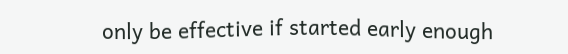only be effective if started early enough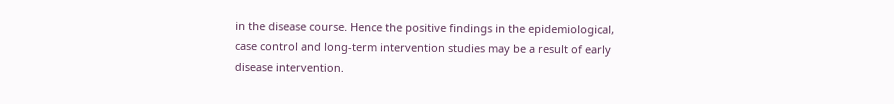in the disease course. Hence the positive findings in the epidemiological, case control and long-term intervention studies may be a result of early disease intervention.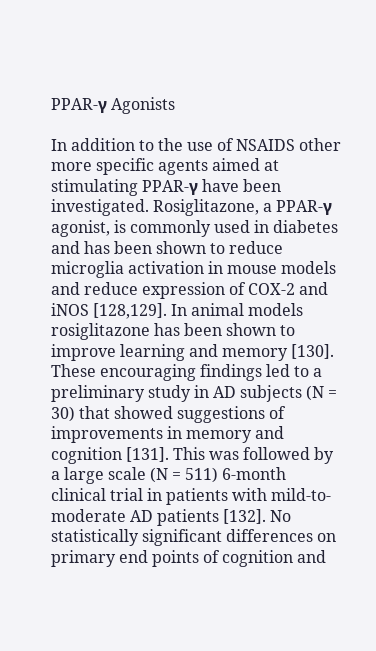PPAR-γ Agonists

In addition to the use of NSAIDS other more specific agents aimed at stimulating PPAR-γ have been investigated. Rosiglitazone, a PPAR-γ agonist, is commonly used in diabetes and has been shown to reduce microglia activation in mouse models and reduce expression of COX-2 and iNOS [128,129]. In animal models rosiglitazone has been shown to improve learning and memory [130]. These encouraging findings led to a preliminary study in AD subjects (N = 30) that showed suggestions of improvements in memory and cognition [131]. This was followed by a large scale (N = 511) 6-month clinical trial in patients with mild-to-moderate AD patients [132]. No statistically significant differences on primary end points of cognition and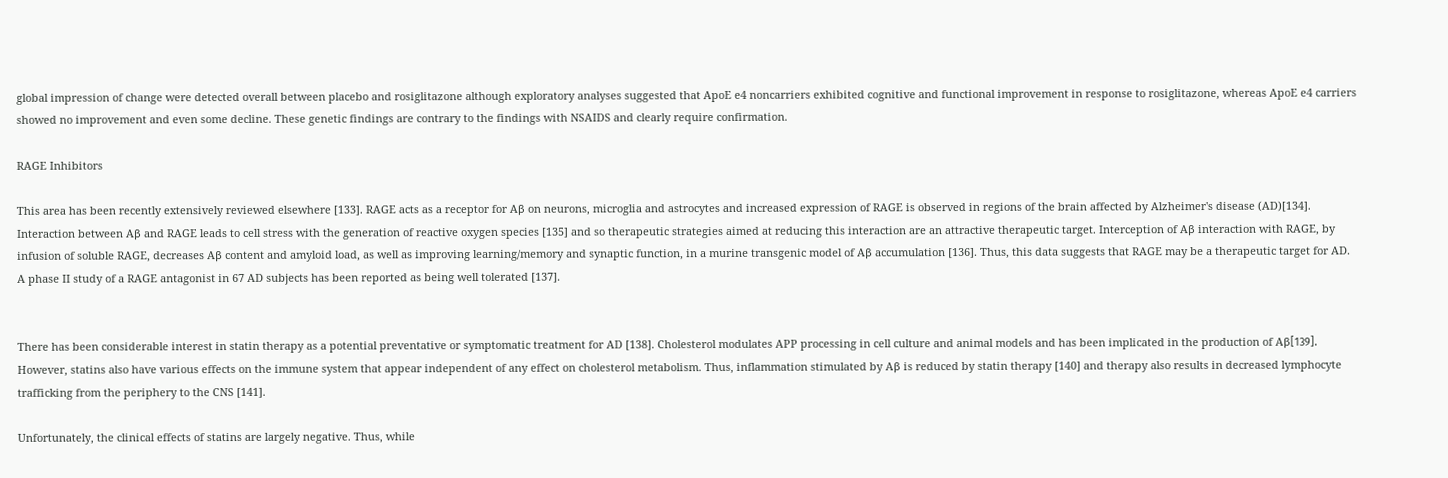global impression of change were detected overall between placebo and rosiglitazone although exploratory analyses suggested that ApoE e4 noncarriers exhibited cognitive and functional improvement in response to rosiglitazone, whereas ApoE e4 carriers showed no improvement and even some decline. These genetic findings are contrary to the findings with NSAIDS and clearly require confirmation.

RAGE Inhibitors

This area has been recently extensively reviewed elsewhere [133]. RAGE acts as a receptor for Aβ on neurons, microglia and astrocytes and increased expression of RAGE is observed in regions of the brain affected by Alzheimer's disease (AD)[134]. Interaction between Aβ and RAGE leads to cell stress with the generation of reactive oxygen species [135] and so therapeutic strategies aimed at reducing this interaction are an attractive therapeutic target. Interception of Aβ interaction with RAGE, by infusion of soluble RAGE, decreases Aβ content and amyloid load, as well as improving learning/memory and synaptic function, in a murine transgenic model of Aβ accumulation [136]. Thus, this data suggests that RAGE may be a therapeutic target for AD. A phase II study of a RAGE antagonist in 67 AD subjects has been reported as being well tolerated [137].


There has been considerable interest in statin therapy as a potential preventative or symptomatic treatment for AD [138]. Cholesterol modulates APP processing in cell culture and animal models and has been implicated in the production of Aβ[139]. However, statins also have various effects on the immune system that appear independent of any effect on cholesterol metabolism. Thus, inflammation stimulated by Aβ is reduced by statin therapy [140] and therapy also results in decreased lymphocyte trafficking from the periphery to the CNS [141].

Unfortunately, the clinical effects of statins are largely negative. Thus, while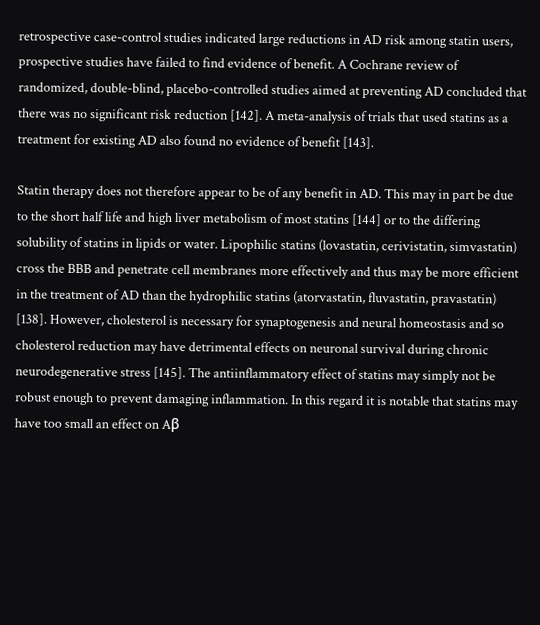retrospective case-control studies indicated large reductions in AD risk among statin users, prospective studies have failed to find evidence of benefit. A Cochrane review of randomized, double-blind, placebo-controlled studies aimed at preventing AD concluded that there was no significant risk reduction [142]. A meta-analysis of trials that used statins as a treatment for existing AD also found no evidence of benefit [143].

Statin therapy does not therefore appear to be of any benefit in AD. This may in part be due to the short half life and high liver metabolism of most statins [144] or to the differing solubility of statins in lipids or water. Lipophilic statins (lovastatin, cerivistatin, simvastatin) cross the BBB and penetrate cell membranes more effectively and thus may be more efficient in the treatment of AD than the hydrophilic statins (atorvastatin, fluvastatin, pravastatin) [138]. However, cholesterol is necessary for synaptogenesis and neural homeostasis and so cholesterol reduction may have detrimental effects on neuronal survival during chronic neurodegenerative stress [145]. The antiinflammatory effect of statins may simply not be robust enough to prevent damaging inflammation. In this regard it is notable that statins may have too small an effect on Aβ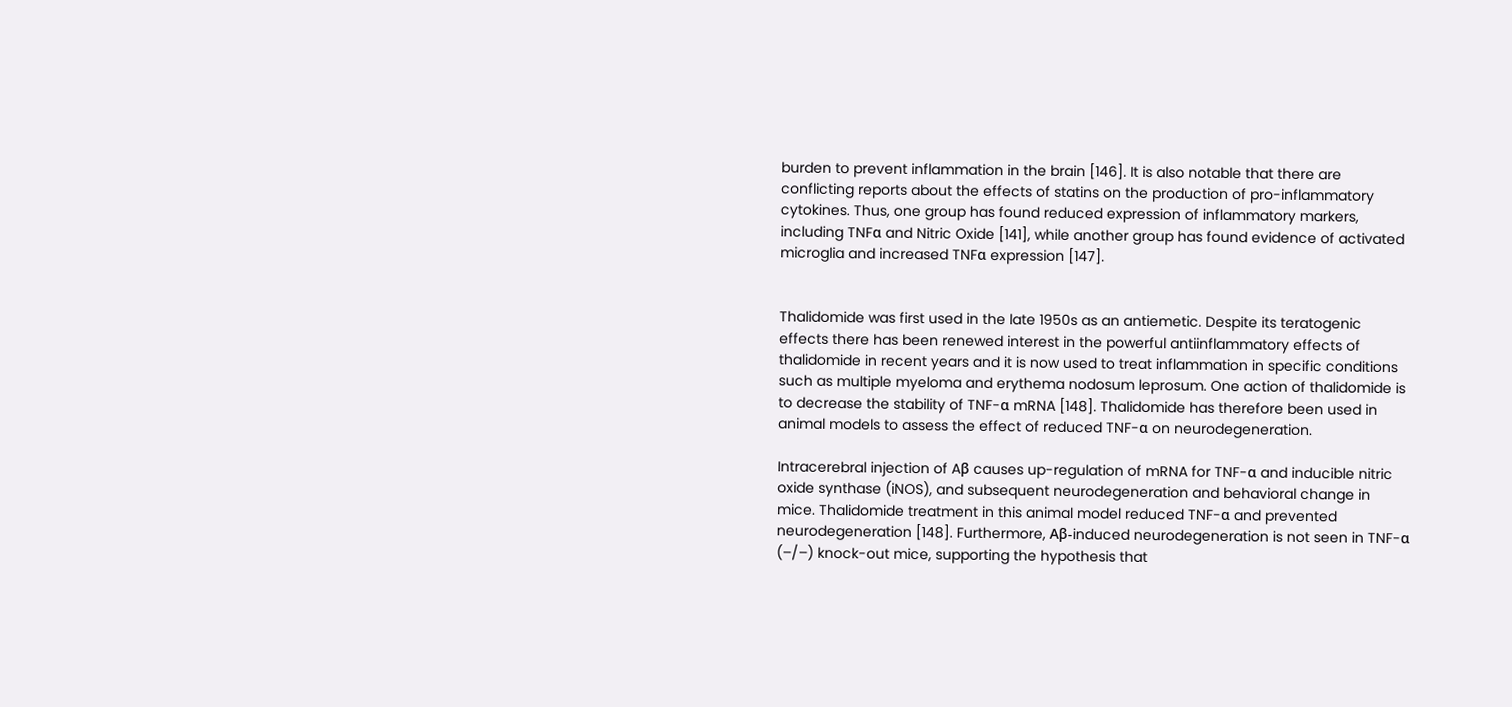burden to prevent inflammation in the brain [146]. It is also notable that there are conflicting reports about the effects of statins on the production of pro-inflammatory cytokines. Thus, one group has found reduced expression of inflammatory markers, including TNFα and Nitric Oxide [141], while another group has found evidence of activated microglia and increased TNFα expression [147].


Thalidomide was first used in the late 1950s as an antiemetic. Despite its teratogenic effects there has been renewed interest in the powerful antiinflammatory effects of thalidomide in recent years and it is now used to treat inflammation in specific conditions such as multiple myeloma and erythema nodosum leprosum. One action of thalidomide is to decrease the stability of TNF-α mRNA [148]. Thalidomide has therefore been used in animal models to assess the effect of reduced TNF-α on neurodegeneration.

Intracerebral injection of Aβ causes up-regulation of mRNA for TNF-α and inducible nitric oxide synthase (iNOS), and subsequent neurodegeneration and behavioral change in mice. Thalidomide treatment in this animal model reduced TNF-α and prevented neurodegeneration [148]. Furthermore, Aβ-induced neurodegeneration is not seen in TNF-α (–/–) knock-out mice, supporting the hypothesis that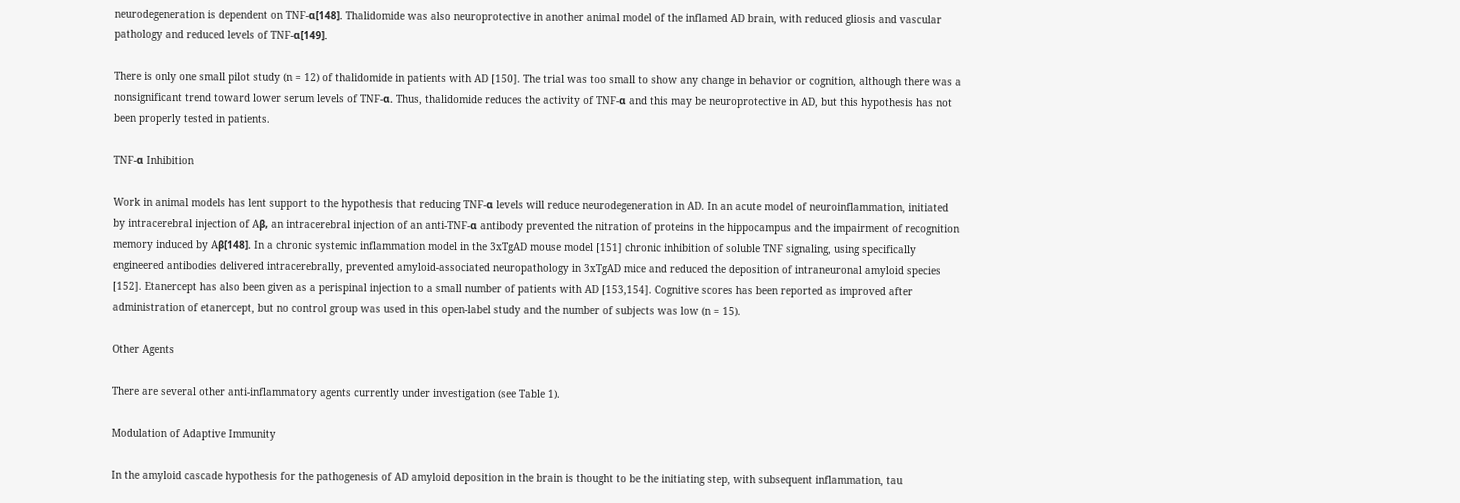neurodegeneration is dependent on TNF-α[148]. Thalidomide was also neuroprotective in another animal model of the inflamed AD brain, with reduced gliosis and vascular pathology and reduced levels of TNF-α[149].

There is only one small pilot study (n = 12) of thalidomide in patients with AD [150]. The trial was too small to show any change in behavior or cognition, although there was a nonsignificant trend toward lower serum levels of TNF-α. Thus, thalidomide reduces the activity of TNF-α and this may be neuroprotective in AD, but this hypothesis has not been properly tested in patients.

TNF-α Inhibition

Work in animal models has lent support to the hypothesis that reducing TNF-α levels will reduce neurodegeneration in AD. In an acute model of neuroinflammation, initiated by intracerebral injection of Aβ, an intracerebral injection of an anti-TNF-α antibody prevented the nitration of proteins in the hippocampus and the impairment of recognition memory induced by Aβ[148]. In a chronic systemic inflammation model in the 3xTgAD mouse model [151] chronic inhibition of soluble TNF signaling, using specifically engineered antibodies delivered intracerebrally, prevented amyloid-associated neuropathology in 3xTgAD mice and reduced the deposition of intraneuronal amyloid species [152]. Etanercept has also been given as a perispinal injection to a small number of patients with AD [153,154]. Cognitive scores has been reported as improved after administration of etanercept, but no control group was used in this open-label study and the number of subjects was low (n = 15).

Other Agents

There are several other anti-inflammatory agents currently under investigation (see Table 1).

Modulation of Adaptive Immunity

In the amyloid cascade hypothesis for the pathogenesis of AD amyloid deposition in the brain is thought to be the initiating step, with subsequent inflammation, tau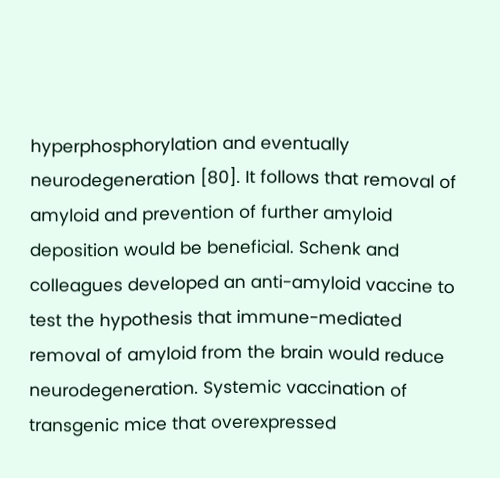hyperphosphorylation and eventually neurodegeneration [80]. It follows that removal of amyloid and prevention of further amyloid deposition would be beneficial. Schenk and colleagues developed an anti-amyloid vaccine to test the hypothesis that immune-mediated removal of amyloid from the brain would reduce neurodegeneration. Systemic vaccination of transgenic mice that overexpressed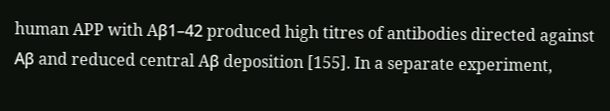human APP with Aβ1–42 produced high titres of antibodies directed against Aβ and reduced central Aβ deposition [155]. In a separate experiment,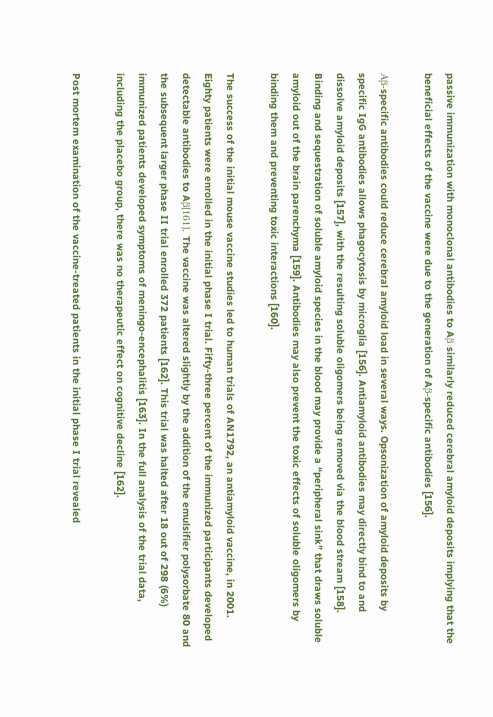passive immunization with monoclonal antibodies to Aβ similarly reduced cerebral amyloid deposits implying that the beneficial effects of the vaccine were due to the generation of Aβ-specific antibodies [156].

Aβ-specific antibodies could reduce cerebral amyloid load in several ways. Opsonization of amyloid deposits by specific IgG antibodies allows phagocytosis by microglia [156]. Antiamyloid antibodies may directly bind to and dissolve amyloid deposits [157], with the resulting soluble oligomers being removed via the blood stream [158]. Binding and sequestration of soluble amyloid species in the blood may provide a “peripheral sink” that draws soluble amyloid out of the brain parenchyma [159]. Antibodies may also prevent the toxic effects of soluble oligomers by binding them and preventing toxic interactions [160].

The success of the initial mouse vaccine studies led to human trials of AN1792, an antiamyloid vaccine, in 2001. Eighty patients were enrolled in the initial phase I trial. Fifty-three percent of the immunized participants developed detectable antibodies to Aβ[161]. The vaccine was altered slightly by the addition of the emulsifier polysorbate 80 and the subsequent larger phase II trial enrolled 372 patients [162]. This trial was halted after 18 out of 298 (6%) immunized patients developed symptoms of meningo-encephalitis [163]. In the full analysis of the trial data, including the placebo group, there was no therapeutic effect on cognitive decline [162].

Post mortem examination of the vaccine-treated patients in the initial phase I trial revealed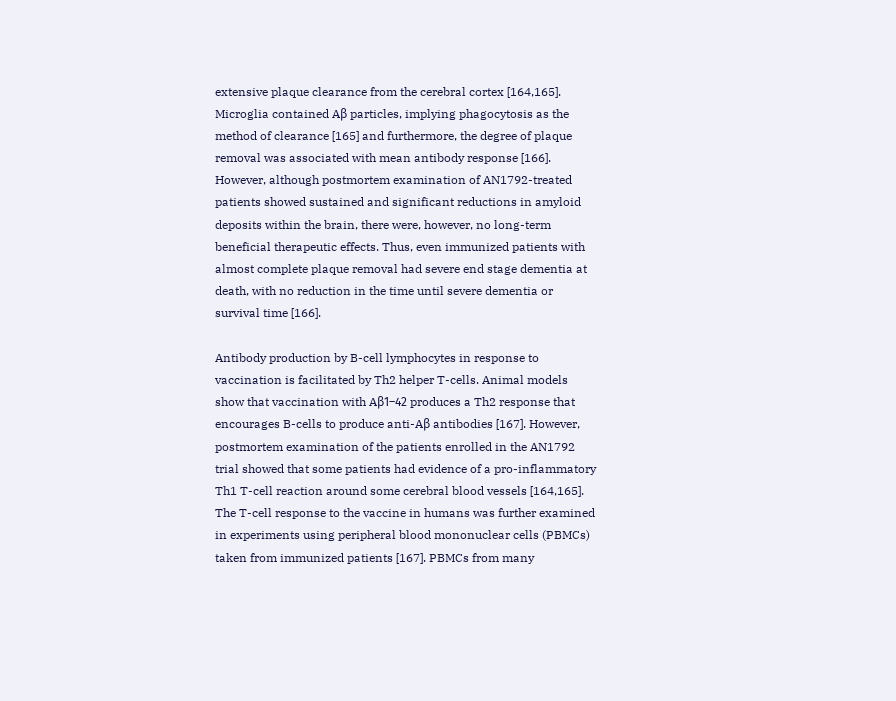extensive plaque clearance from the cerebral cortex [164,165]. Microglia contained Aβ particles, implying phagocytosis as the method of clearance [165] and furthermore, the degree of plaque removal was associated with mean antibody response [166]. However, although postmortem examination of AN1792-treated patients showed sustained and significant reductions in amyloid deposits within the brain, there were, however, no long-term beneficial therapeutic effects. Thus, even immunized patients with almost complete plaque removal had severe end stage dementia at death, with no reduction in the time until severe dementia or survival time [166].

Antibody production by B-cell lymphocytes in response to vaccination is facilitated by Th2 helper T-cells. Animal models show that vaccination with Aβ1–42 produces a Th2 response that encourages B-cells to produce anti-Aβ antibodies [167]. However, postmortem examination of the patients enrolled in the AN1792 trial showed that some patients had evidence of a pro-inflammatory Th1 T-cell reaction around some cerebral blood vessels [164,165]. The T-cell response to the vaccine in humans was further examined in experiments using peripheral blood mononuclear cells (PBMCs) taken from immunized patients [167]. PBMCs from many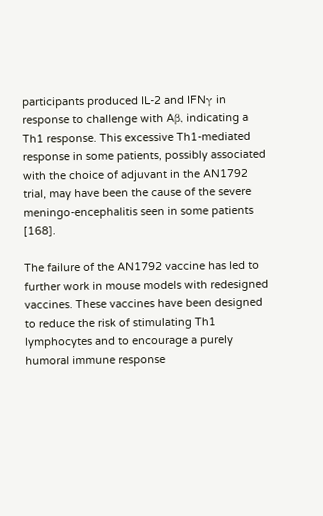participants produced IL-2 and IFNγ in response to challenge with Aβ, indicating a Th1 response. This excessive Th1-mediated response in some patients, possibly associated with the choice of adjuvant in the AN1792 trial, may have been the cause of the severe meningo-encephalitis seen in some patients [168].

The failure of the AN1792 vaccine has led to further work in mouse models with redesigned vaccines. These vaccines have been designed to reduce the risk of stimulating Th1 lymphocytes and to encourage a purely humoral immune response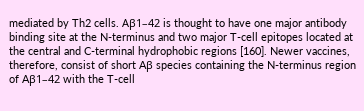mediated by Th2 cells. Aβ1–42 is thought to have one major antibody binding site at the N-terminus and two major T-cell epitopes located at the central and C-terminal hydrophobic regions [160]. Newer vaccines, therefore, consist of short Aβ species containing the N-terminus region of Aβ1–42 with the T-cell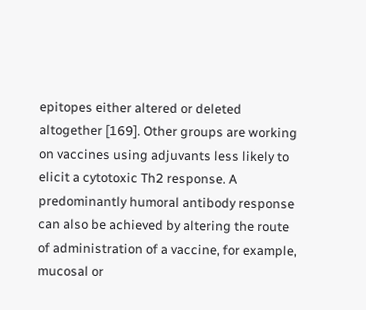epitopes either altered or deleted altogether [169]. Other groups are working on vaccines using adjuvants less likely to elicit a cytotoxic Th2 response. A predominantly humoral antibody response can also be achieved by altering the route of administration of a vaccine, for example, mucosal or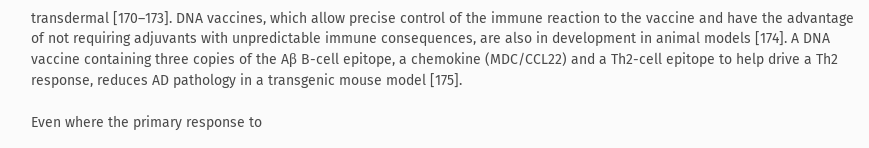transdermal [170–173]. DNA vaccines, which allow precise control of the immune reaction to the vaccine and have the advantage of not requiring adjuvants with unpredictable immune consequences, are also in development in animal models [174]. A DNA vaccine containing three copies of the Aβ B-cell epitope, a chemokine (MDC/CCL22) and a Th2-cell epitope to help drive a Th2 response, reduces AD pathology in a transgenic mouse model [175].

Even where the primary response to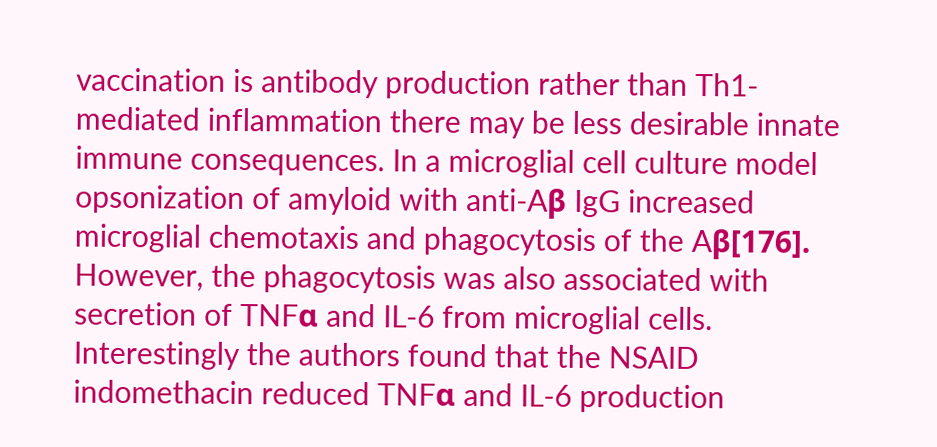vaccination is antibody production rather than Th1-mediated inflammation there may be less desirable innate immune consequences. In a microglial cell culture model opsonization of amyloid with anti-Aβ IgG increased microglial chemotaxis and phagocytosis of the Aβ[176]. However, the phagocytosis was also associated with secretion of TNFα and IL-6 from microglial cells. Interestingly the authors found that the NSAID indomethacin reduced TNFα and IL-6 production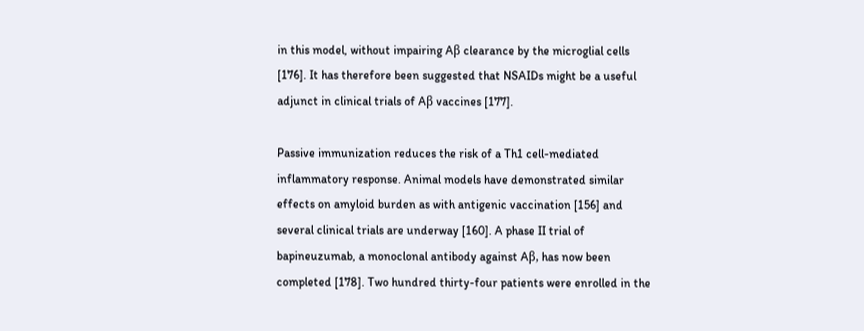in this model, without impairing Aβ clearance by the microglial cells [176]. It has therefore been suggested that NSAIDs might be a useful adjunct in clinical trials of Aβ vaccines [177].

Passive immunization reduces the risk of a Th1 cell-mediated inflammatory response. Animal models have demonstrated similar effects on amyloid burden as with antigenic vaccination [156] and several clinical trials are underway [160]. A phase II trial of bapineuzumab, a monoclonal antibody against Aβ, has now been completed [178]. Two hundred thirty-four patients were enrolled in the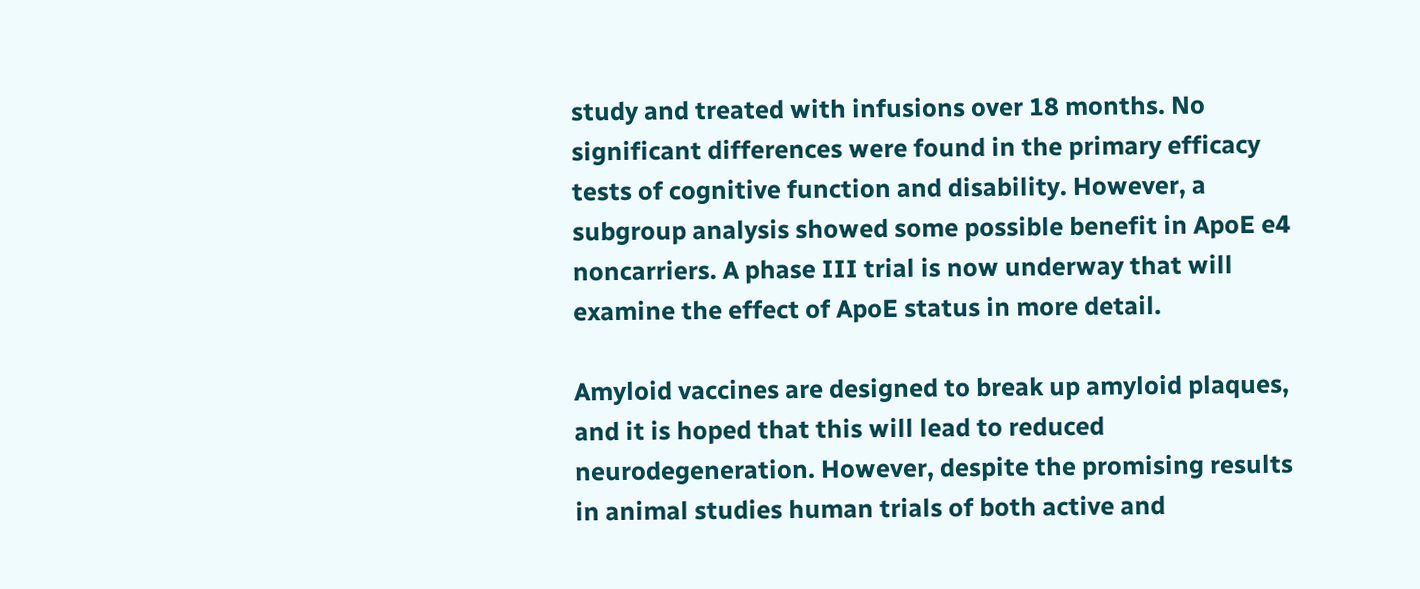study and treated with infusions over 18 months. No significant differences were found in the primary efficacy tests of cognitive function and disability. However, a subgroup analysis showed some possible benefit in ApoE e4 noncarriers. A phase III trial is now underway that will examine the effect of ApoE status in more detail.

Amyloid vaccines are designed to break up amyloid plaques, and it is hoped that this will lead to reduced neurodegeneration. However, despite the promising results in animal studies human trials of both active and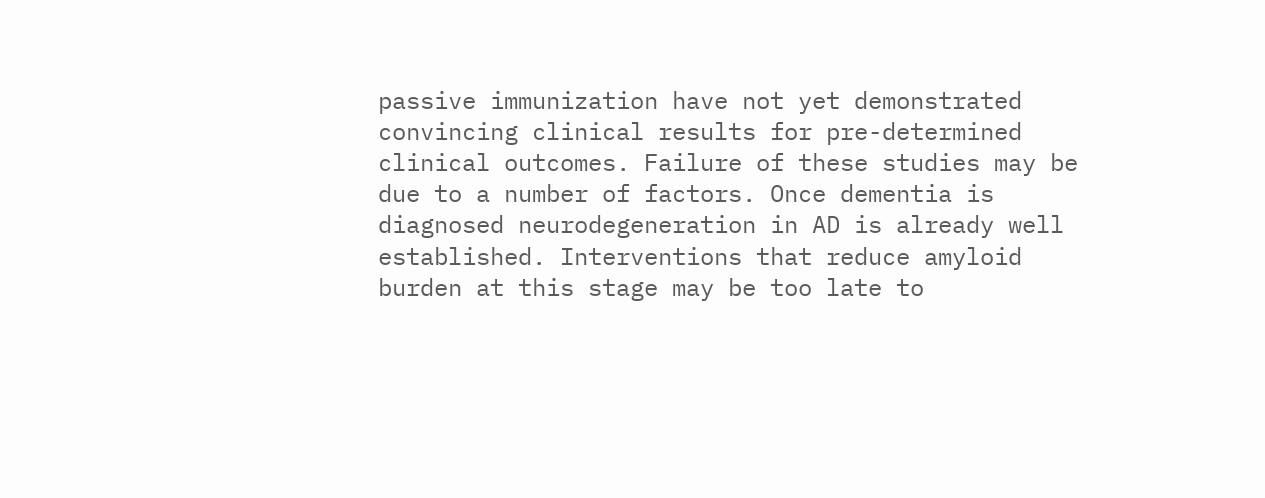passive immunization have not yet demonstrated convincing clinical results for pre-determined clinical outcomes. Failure of these studies may be due to a number of factors. Once dementia is diagnosed neurodegeneration in AD is already well established. Interventions that reduce amyloid burden at this stage may be too late to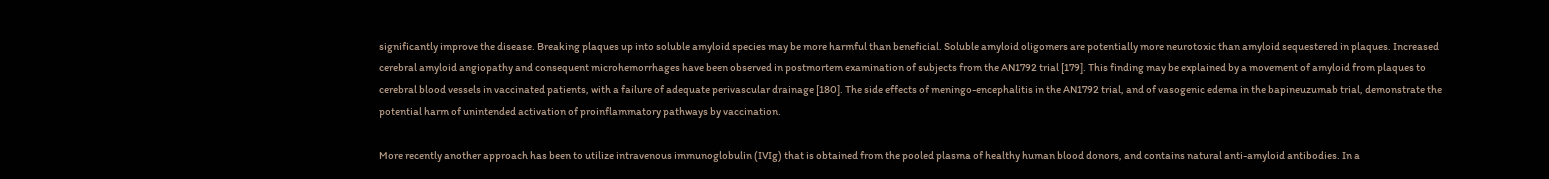significantly improve the disease. Breaking plaques up into soluble amyloid species may be more harmful than beneficial. Soluble amyloid oligomers are potentially more neurotoxic than amyloid sequestered in plaques. Increased cerebral amyloid angiopathy and consequent microhemorrhages have been observed in postmortem examination of subjects from the AN1792 trial [179]. This finding may be explained by a movement of amyloid from plaques to cerebral blood vessels in vaccinated patients, with a failure of adequate perivascular drainage [180]. The side effects of meningo-encephalitis in the AN1792 trial, and of vasogenic edema in the bapineuzumab trial, demonstrate the potential harm of unintended activation of proinflammatory pathways by vaccination.

More recently another approach has been to utilize intravenous immunoglobulin (IVIg) that is obtained from the pooled plasma of healthy human blood donors, and contains natural anti-amyloid antibodies. In a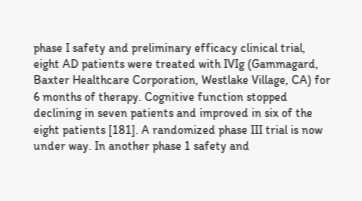phase I safety and preliminary efficacy clinical trial, eight AD patients were treated with IVIg (Gammagard, Baxter Healthcare Corporation, Westlake Village, CA) for 6 months of therapy. Cognitive function stopped declining in seven patients and improved in six of the eight patients [181]. A randomized phase III trial is now under way. In another phase 1 safety and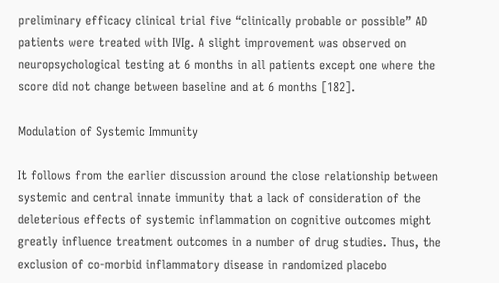preliminary efficacy clinical trial five “clinically probable or possible” AD patients were treated with IVIg. A slight improvement was observed on neuropsychological testing at 6 months in all patients except one where the score did not change between baseline and at 6 months [182].

Modulation of Systemic Immunity

It follows from the earlier discussion around the close relationship between systemic and central innate immunity that a lack of consideration of the deleterious effects of systemic inflammation on cognitive outcomes might greatly influence treatment outcomes in a number of drug studies. Thus, the exclusion of co-morbid inflammatory disease in randomized placebo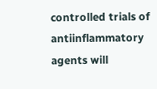controlled trials of antiinflammatory agents will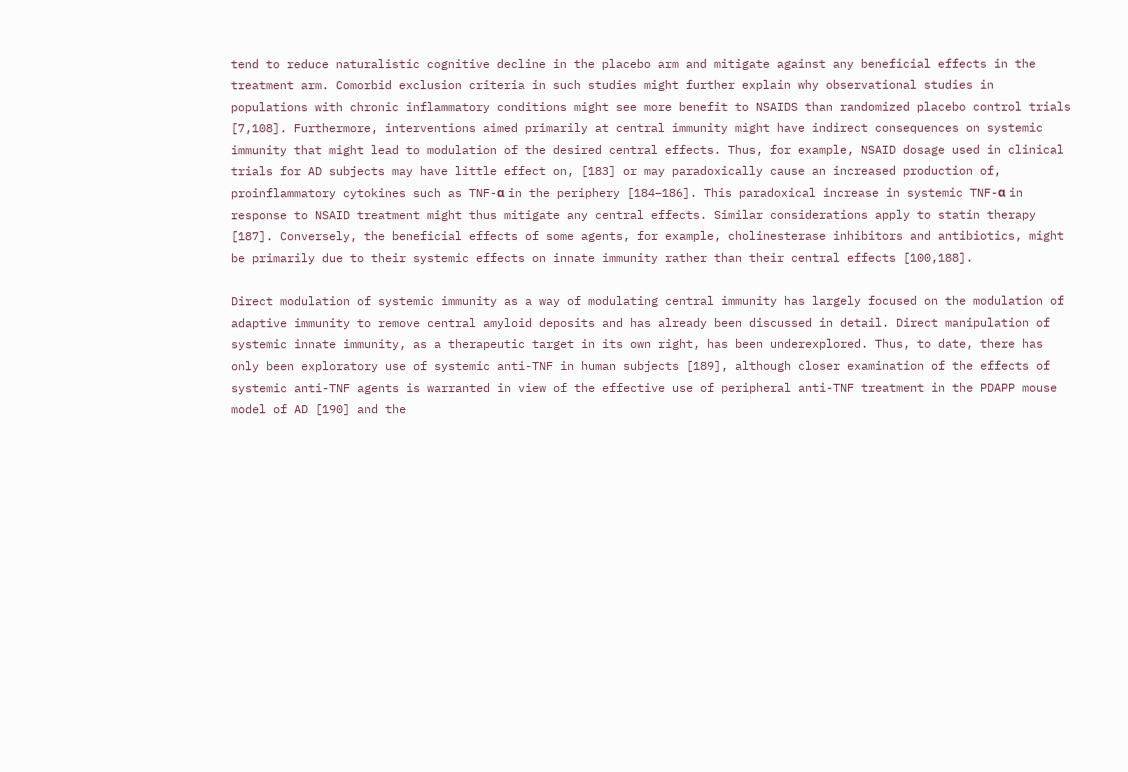tend to reduce naturalistic cognitive decline in the placebo arm and mitigate against any beneficial effects in the treatment arm. Comorbid exclusion criteria in such studies might further explain why observational studies in populations with chronic inflammatory conditions might see more benefit to NSAIDS than randomized placebo control trials [7,108]. Furthermore, interventions aimed primarily at central immunity might have indirect consequences on systemic immunity that might lead to modulation of the desired central effects. Thus, for example, NSAID dosage used in clinical trials for AD subjects may have little effect on, [183] or may paradoxically cause an increased production of, proinflammatory cytokines such as TNF-α in the periphery [184–186]. This paradoxical increase in systemic TNF-α in response to NSAID treatment might thus mitigate any central effects. Similar considerations apply to statin therapy [187]. Conversely, the beneficial effects of some agents, for example, cholinesterase inhibitors and antibiotics, might be primarily due to their systemic effects on innate immunity rather than their central effects [100,188].

Direct modulation of systemic immunity as a way of modulating central immunity has largely focused on the modulation of adaptive immunity to remove central amyloid deposits and has already been discussed in detail. Direct manipulation of systemic innate immunity, as a therapeutic target in its own right, has been underexplored. Thus, to date, there has only been exploratory use of systemic anti-TNF in human subjects [189], although closer examination of the effects of systemic anti-TNF agents is warranted in view of the effective use of peripheral anti-TNF treatment in the PDAPP mouse model of AD [190] and the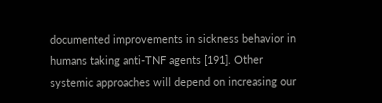documented improvements in sickness behavior in humans taking anti-TNF agents [191]. Other systemic approaches will depend on increasing our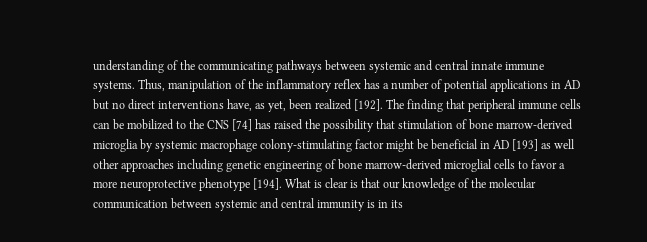understanding of the communicating pathways between systemic and central innate immune systems. Thus, manipulation of the inflammatory reflex has a number of potential applications in AD but no direct interventions have, as yet, been realized [192]. The finding that peripheral immune cells can be mobilized to the CNS [74] has raised the possibility that stimulation of bone marrow-derived microglia by systemic macrophage colony-stimulating factor might be beneficial in AD [193] as well other approaches including genetic engineering of bone marrow-derived microglial cells to favor a more neuroprotective phenotype [194]. What is clear is that our knowledge of the molecular communication between systemic and central immunity is in its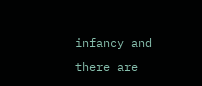infancy and there are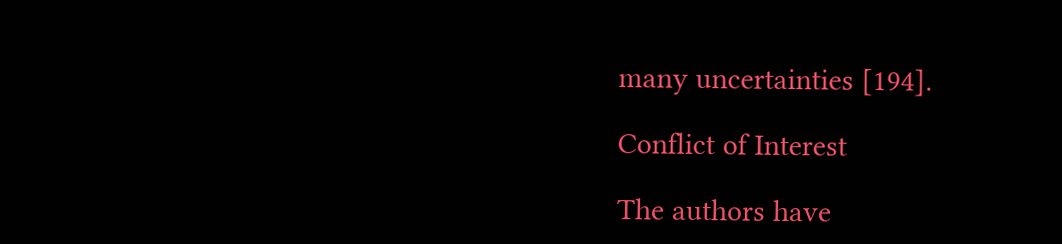many uncertainties [194].

Conflict of Interest

The authors have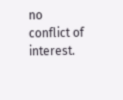no conflict of interest.